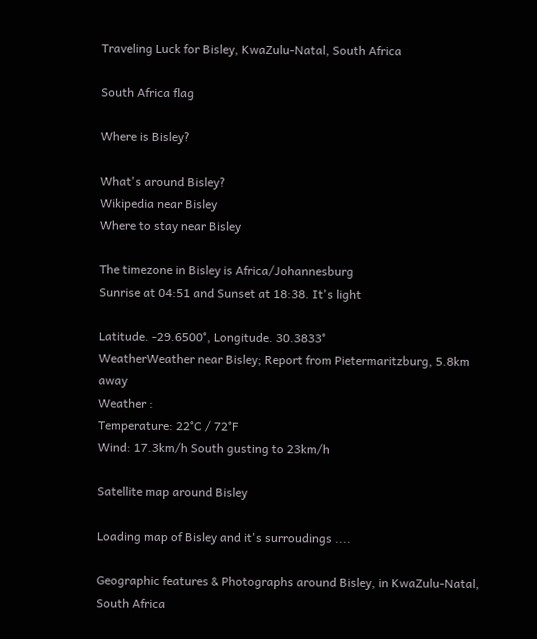Traveling Luck for Bisley, KwaZulu-Natal, South Africa

South Africa flag

Where is Bisley?

What's around Bisley?
Wikipedia near Bisley
Where to stay near Bisley

The timezone in Bisley is Africa/Johannesburg
Sunrise at 04:51 and Sunset at 18:38. It's light

Latitude. -29.6500°, Longitude. 30.3833°
WeatherWeather near Bisley; Report from Pietermaritzburg, 5.8km away
Weather :
Temperature: 22°C / 72°F
Wind: 17.3km/h South gusting to 23km/h

Satellite map around Bisley

Loading map of Bisley and it's surroudings ....

Geographic features & Photographs around Bisley, in KwaZulu-Natal, South Africa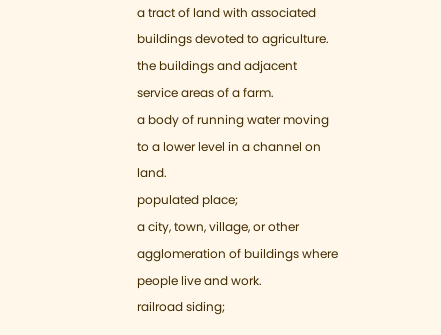a tract of land with associated buildings devoted to agriculture.
the buildings and adjacent service areas of a farm.
a body of running water moving to a lower level in a channel on land.
populated place;
a city, town, village, or other agglomeration of buildings where people live and work.
railroad siding;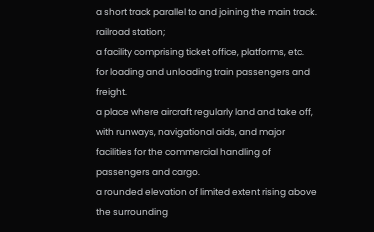a short track parallel to and joining the main track.
railroad station;
a facility comprising ticket office, platforms, etc. for loading and unloading train passengers and freight.
a place where aircraft regularly land and take off, with runways, navigational aids, and major facilities for the commercial handling of passengers and cargo.
a rounded elevation of limited extent rising above the surrounding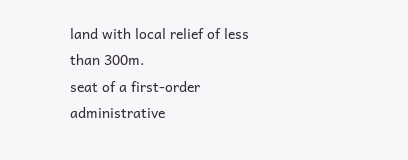land with local relief of less than 300m.
seat of a first-order administrative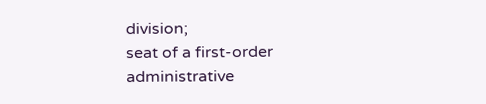division;
seat of a first-order administrative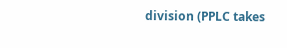division (PPLC takes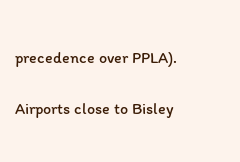precedence over PPLA).

Airports close to Bisley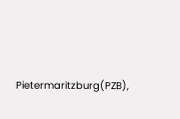Pietermaritzburg(PZB),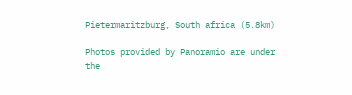Pietermaritzburg, South africa (5.8km)

Photos provided by Panoramio are under the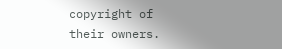copyright of their owners.